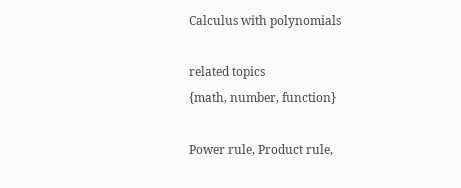Calculus with polynomials

related topics
{math, number, function}

Power rule, Product rule,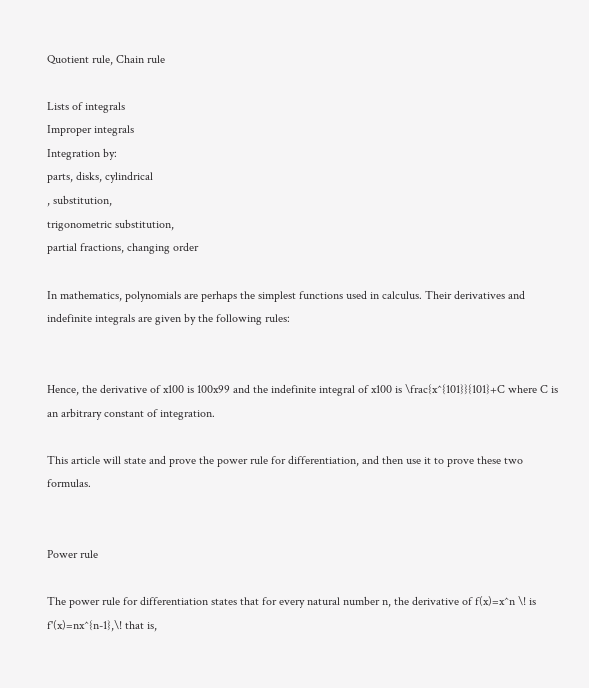Quotient rule, Chain rule

Lists of integrals
Improper integrals
Integration by:
parts, disks, cylindrical
, substitution,
trigonometric substitution,
partial fractions, changing order

In mathematics, polynomials are perhaps the simplest functions used in calculus. Their derivatives and indefinite integrals are given by the following rules:


Hence, the derivative of x100 is 100x99 and the indefinite integral of x100 is \frac{x^{101}}{101}+C where C is an arbitrary constant of integration.

This article will state and prove the power rule for differentiation, and then use it to prove these two formulas.


Power rule

The power rule for differentiation states that for every natural number n, the derivative of f(x)=x^n \! is f'(x)=nx^{n-1},\! that is,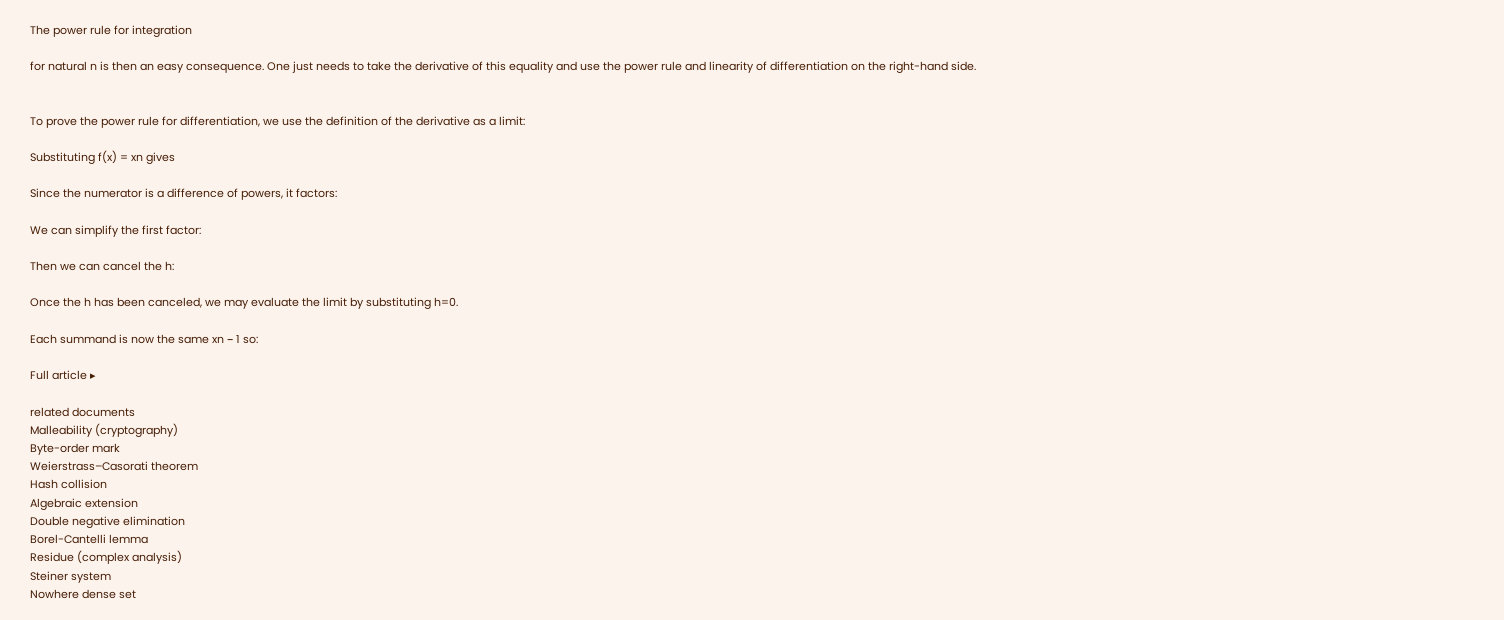The power rule for integration

for natural n is then an easy consequence. One just needs to take the derivative of this equality and use the power rule and linearity of differentiation on the right-hand side.


To prove the power rule for differentiation, we use the definition of the derivative as a limit:

Substituting f(x) = xn gives

Since the numerator is a difference of powers, it factors:

We can simplify the first factor:

Then we can cancel the h:

Once the h has been canceled, we may evaluate the limit by substituting h=0.

Each summand is now the same xn − 1 so:

Full article ▸

related documents
Malleability (cryptography)
Byte-order mark
Weierstrass–Casorati theorem
Hash collision
Algebraic extension
Double negative elimination
Borel-Cantelli lemma
Residue (complex analysis)
Steiner system
Nowhere dense set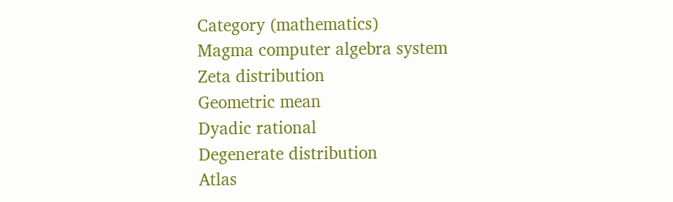Category (mathematics)
Magma computer algebra system
Zeta distribution
Geometric mean
Dyadic rational
Degenerate distribution
Atlas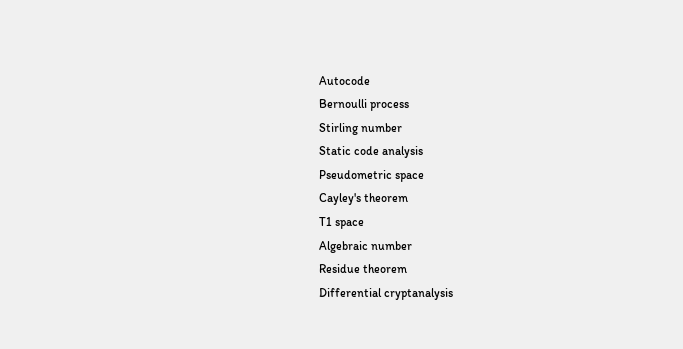Autocode
Bernoulli process
Stirling number
Static code analysis
Pseudometric space
Cayley's theorem
T1 space
Algebraic number
Residue theorem
Differential cryptanalysis